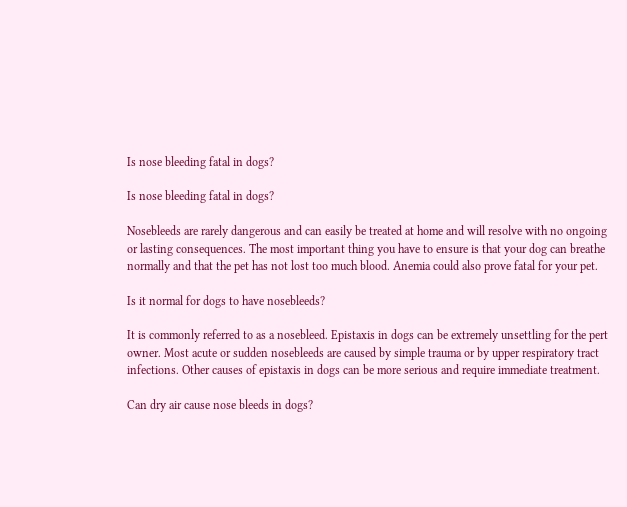Is nose bleeding fatal in dogs?

Is nose bleeding fatal in dogs?

Nosebleeds are rarely dangerous and can easily be treated at home and will resolve with no ongoing or lasting consequences. The most important thing you have to ensure is that your dog can breathe normally and that the pet has not lost too much blood. Anemia could also prove fatal for your pet.

Is it normal for dogs to have nosebleeds?

It is commonly referred to as a nosebleed. Epistaxis in dogs can be extremely unsettling for the pert owner. Most acute or sudden nosebleeds are caused by simple trauma or by upper respiratory tract infections. Other causes of epistaxis in dogs can be more serious and require immediate treatment.

Can dry air cause nose bleeds in dogs?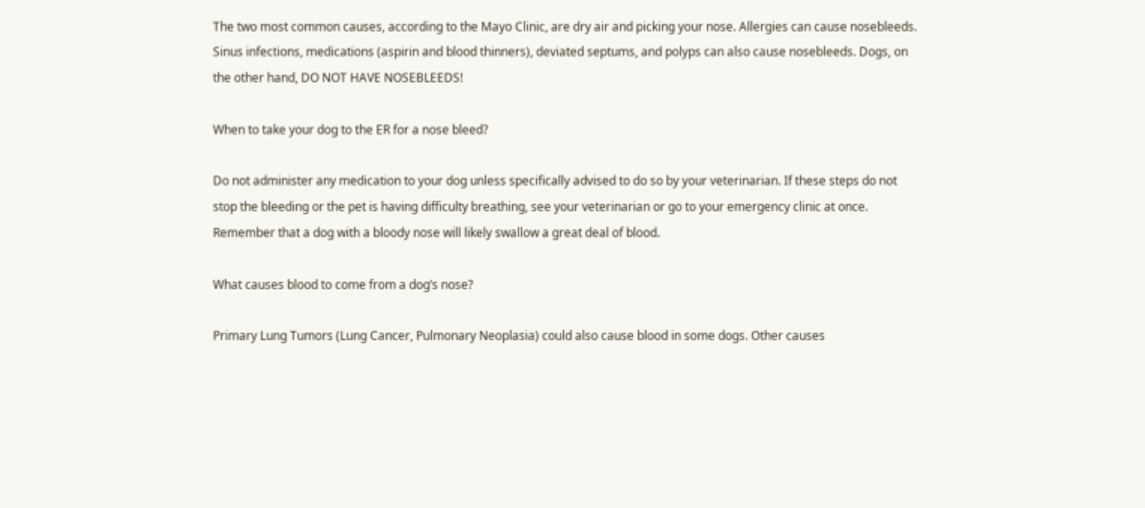The two most common causes, according to the Mayo Clinic, are dry air and picking your nose. Allergies can cause nosebleeds. Sinus infections, medications (aspirin and blood thinners), deviated septums, and polyps can also cause nosebleeds. Dogs, on the other hand, DO NOT HAVE NOSEBLEEDS!

When to take your dog to the ER for a nose bleed?

Do not administer any medication to your dog unless specifically advised to do so by your veterinarian. If these steps do not stop the bleeding or the pet is having difficulty breathing, see your veterinarian or go to your emergency clinic at once. Remember that a dog with a bloody nose will likely swallow a great deal of blood.

What causes blood to come from a dog’s nose?

Primary Lung Tumors (Lung Cancer, Pulmonary Neoplasia) could also cause blood in some dogs. Other causes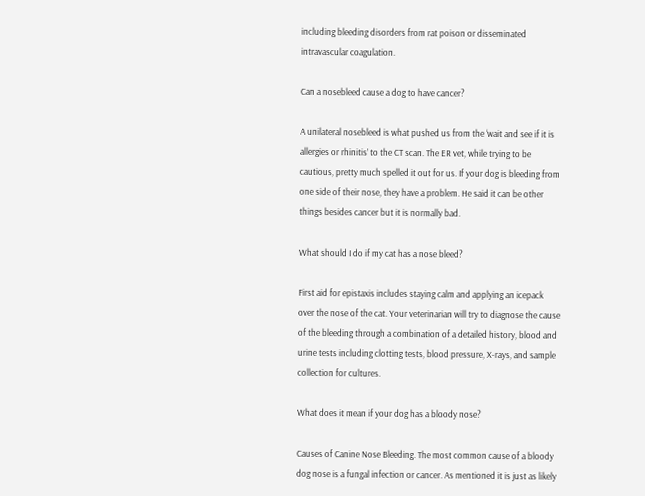including bleeding disorders from rat poison or disseminated intravascular coagulation.

Can a nosebleed cause a dog to have cancer?

A unilateral nosebleed is what pushed us from the ‘wait and see if it is allergies or rhinitis’ to the CT scan. The ER vet, while trying to be cautious, pretty much spelled it out for us. If your dog is bleeding from one side of their nose, they have a problem. He said it can be other things besides cancer but it is normally bad.

What should I do if my cat has a nose bleed?

First aid for epistaxis includes staying calm and applying an icepack over the nose of the cat. Your veterinarian will try to diagnose the cause of the bleeding through a combination of a detailed history, blood and urine tests including clotting tests, blood pressure, X-rays, and sample collection for cultures.

What does it mean if your dog has a bloody nose?

Causes of Canine Nose Bleeding. The most common cause of a bloody dog nose is a fungal infection or cancer. As mentioned it is just as likely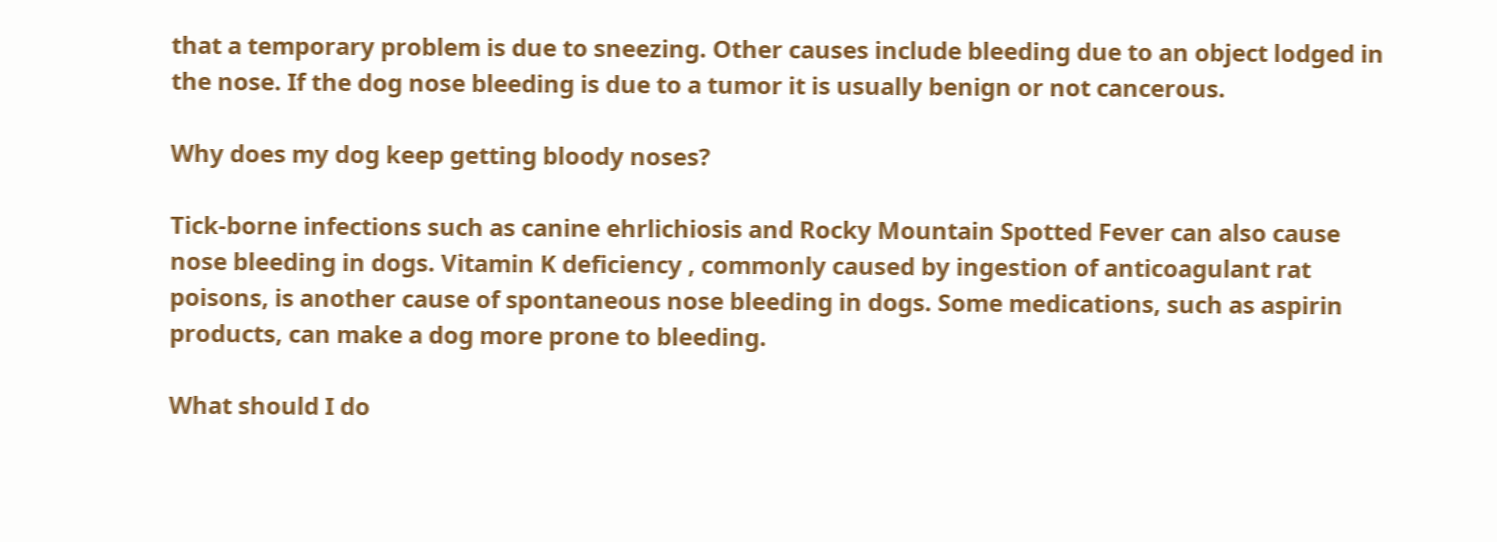that a temporary problem is due to sneezing. Other causes include bleeding due to an object lodged in the nose. If the dog nose bleeding is due to a tumor it is usually benign or not cancerous.

Why does my dog keep getting bloody noses?

Tick-borne infections such as canine ehrlichiosis and Rocky Mountain Spotted Fever can also cause nose bleeding in dogs. Vitamin K deficiency , commonly caused by ingestion of anticoagulant rat poisons, is another cause of spontaneous nose bleeding in dogs. Some medications, such as aspirin products, can make a dog more prone to bleeding.

What should I do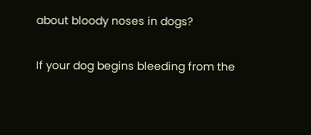about bloody noses in dogs?

If your dog begins bleeding from the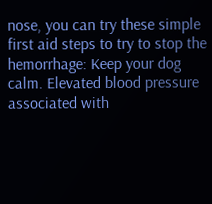nose, you can try these simple first aid steps to try to stop the hemorrhage: Keep your dog calm. Elevated blood pressure associated with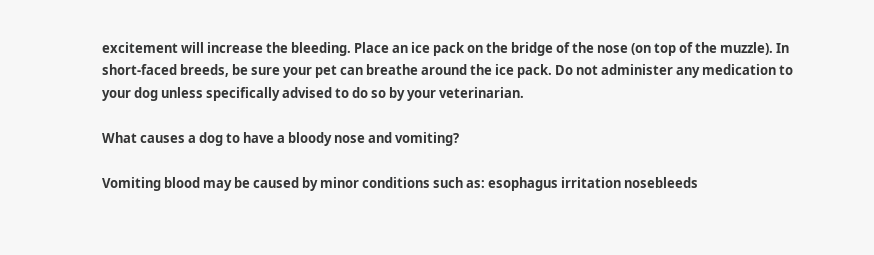excitement will increase the bleeding. Place an ice pack on the bridge of the nose (on top of the muzzle). In short-faced breeds, be sure your pet can breathe around the ice pack. Do not administer any medication to your dog unless specifically advised to do so by your veterinarian.

What causes a dog to have a bloody nose and vomiting?

Vomiting blood may be caused by minor conditions such as: esophagus irritation nosebleeds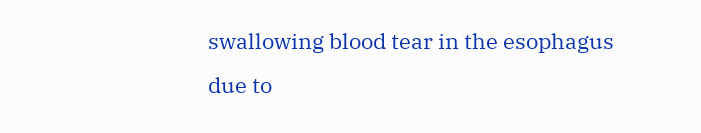swallowing blood tear in the esophagus due to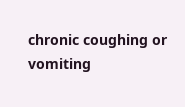chronic coughing or vomiting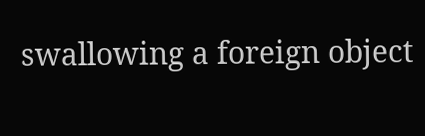swallowing a foreign object